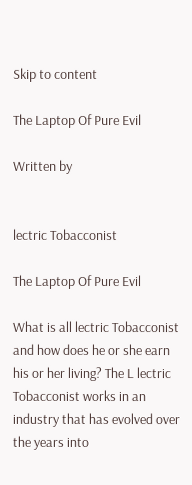Skip to content

The Laptop Of Pure Evil

Written by


lectric Tobacconist

The Laptop Of Pure Evil

What is all lectric Tobacconist and how does he or she earn his or her living? The L lectric Tobacconist works in an industry that has evolved over the years into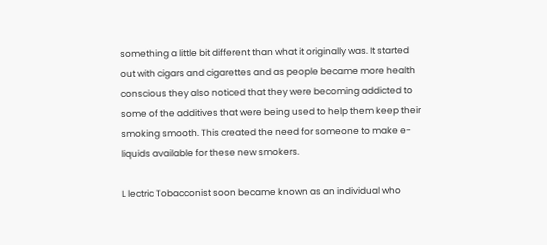something a little bit different than what it originally was. It started out with cigars and cigarettes and as people became more health conscious they also noticed that they were becoming addicted to some of the additives that were being used to help them keep their smoking smooth. This created the need for someone to make e-liquids available for these new smokers.

L lectric Tobacconist soon became known as an individual who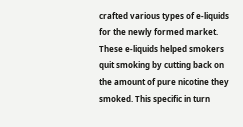crafted various types of e-liquids for the newly formed market. These e-liquids helped smokers quit smoking by cutting back on the amount of pure nicotine they smoked. This specific in turn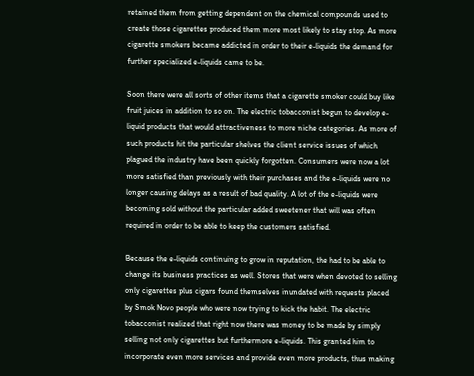retained them from getting dependent on the chemical compounds used to create those cigarettes produced them more most likely to stay stop. As more cigarette smokers became addicted in order to their e-liquids the demand for further specialized e-liquids came to be.

Soon there were all sorts of other items that a cigarette smoker could buy like fruit juices in addition to so on. The electric tobacconist begun to develop e-liquid products that would attractiveness to more niche categories. As more of such products hit the particular shelves the client service issues of which plagued the industry have been quickly forgotten. Consumers were now a lot more satisfied than previously with their purchases and the e-liquids were no longer causing delays as a result of bad quality. A lot of the e-liquids were becoming sold without the particular added sweetener that will was often required in order to be able to keep the customers satisfied.

Because the e-liquids continuing to grow in reputation, the had to be able to change its business practices as well. Stores that were when devoted to selling only cigarettes plus cigars found themselves inundated with requests placed by Smok Novo people who were now trying to kick the habit. The electric tobacconist realized that right now there was money to be made by simply selling not only cigarettes but furthermore e-liquids. This granted him to incorporate even more services and provide even more products, thus making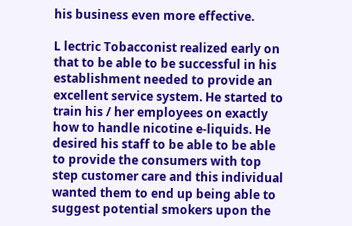his business even more effective.

L lectric Tobacconist realized early on that to be able to be successful in his establishment needed to provide an excellent service system. He started to train his / her employees on exactly how to handle nicotine e-liquids. He desired his staff to be able to be able to provide the consumers with top step customer care and this individual wanted them to end up being able to suggest potential smokers upon the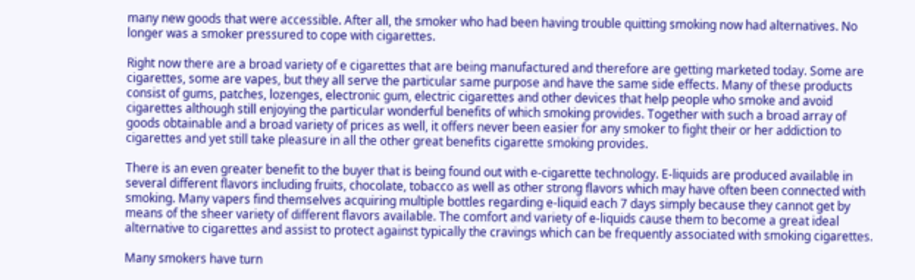many new goods that were accessible. After all, the smoker who had been having trouble quitting smoking now had alternatives. No longer was a smoker pressured to cope with cigarettes.

Right now there are a broad variety of e cigarettes that are being manufactured and therefore are getting marketed today. Some are cigarettes, some are vapes, but they all serve the particular same purpose and have the same side effects. Many of these products consist of gums, patches, lozenges, electronic gum, electric cigarettes and other devices that help people who smoke and avoid cigarettes although still enjoying the particular wonderful benefits of which smoking provides. Together with such a broad array of goods obtainable and a broad variety of prices as well, it offers never been easier for any smoker to fight their or her addiction to cigarettes and yet still take pleasure in all the other great benefits cigarette smoking provides.

There is an even greater benefit to the buyer that is being found out with e-cigarette technology. E-liquids are produced available in several different flavors including fruits, chocolate, tobacco as well as other strong flavors which may have often been connected with smoking. Many vapers find themselves acquiring multiple bottles regarding e-liquid each 7 days simply because they cannot get by means of the sheer variety of different flavors available. The comfort and variety of e-liquids cause them to become a great ideal alternative to cigarettes and assist to protect against typically the cravings which can be frequently associated with smoking cigarettes.

Many smokers have turn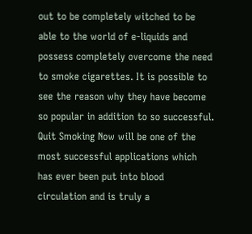out to be completely witched to be able to the world of e-liquids and possess completely overcome the need to smoke cigarettes. It is possible to see the reason why they have become so popular in addition to so successful. Quit Smoking Now will be one of the most successful applications which has ever been put into blood circulation and is truly a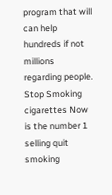program that will can help hundreds if not millions regarding people. Stop Smoking cigarettes Now is the number 1 selling quit smoking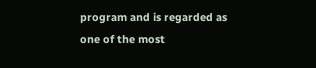program and is regarded as one of the most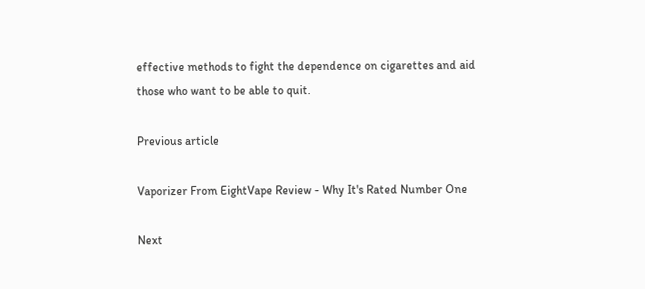effective methods to fight the dependence on cigarettes and aid those who want to be able to quit.

Previous article

Vaporizer From EightVape Review - Why It's Rated Number One

Next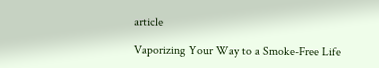article

Vaporizing Your Way to a Smoke-Free Life